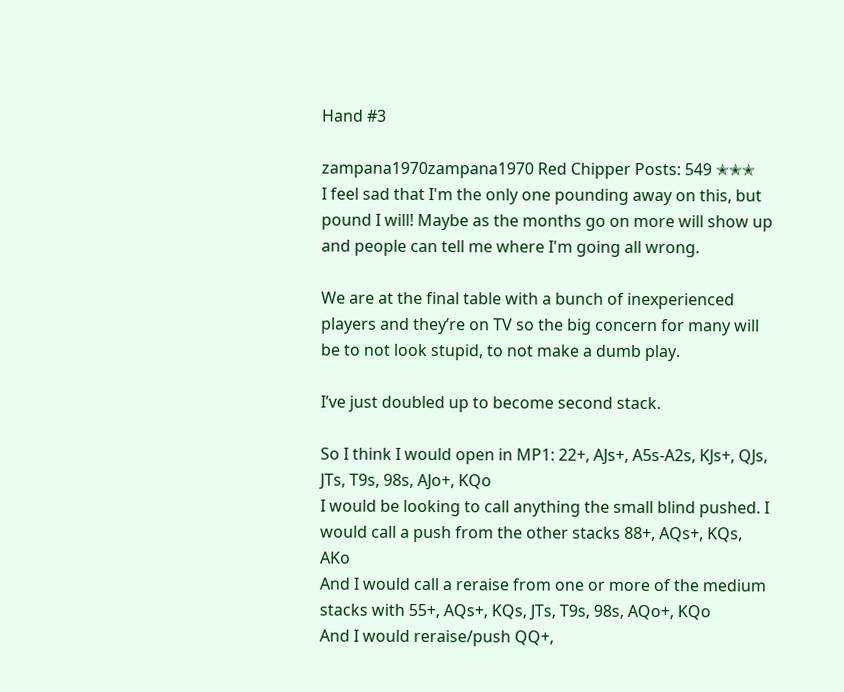Hand #3

zampana1970zampana1970 Red Chipper Posts: 549 ✭✭✭
I feel sad that I'm the only one pounding away on this, but pound I will! Maybe as the months go on more will show up and people can tell me where I'm going all wrong.

We are at the final table with a bunch of inexperienced players and they’re on TV so the big concern for many will be to not look stupid, to not make a dumb play.

I’ve just doubled up to become second stack.

So I think I would open in MP1: 22+, AJs+, A5s-A2s, KJs+, QJs, JTs, T9s, 98s, AJo+, KQo
I would be looking to call anything the small blind pushed. I would call a push from the other stacks 88+, AQs+, KQs, AKo
And I would call a reraise from one or more of the medium stacks with 55+, AQs+, KQs, JTs, T9s, 98s, AQo+, KQo
And I would reraise/push QQ+,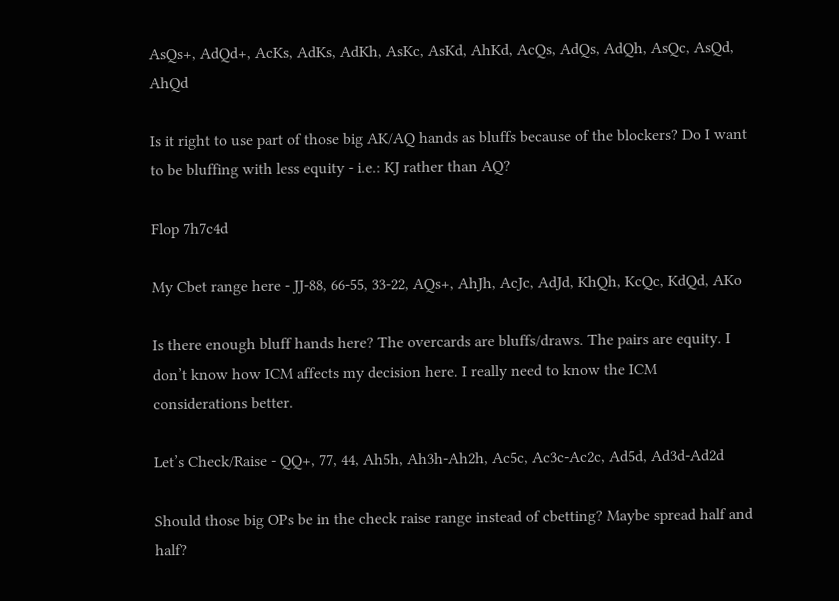AsQs+, AdQd+, AcKs, AdKs, AdKh, AsKc, AsKd, AhKd, AcQs, AdQs, AdQh, AsQc, AsQd, AhQd

Is it right to use part of those big AK/AQ hands as bluffs because of the blockers? Do I want to be bluffing with less equity - i.e.: KJ rather than AQ?

Flop 7h7c4d

My Cbet range here - JJ-88, 66-55, 33-22, AQs+, AhJh, AcJc, AdJd, KhQh, KcQc, KdQd, AKo

Is there enough bluff hands here? The overcards are bluffs/draws. The pairs are equity. I don’t know how ICM affects my decision here. I really need to know the ICM considerations better.

Let’s Check/Raise - QQ+, 77, 44, Ah5h, Ah3h-Ah2h, Ac5c, Ac3c-Ac2c, Ad5d, Ad3d-Ad2d

Should those big OPs be in the check raise range instead of cbetting? Maybe spread half and half?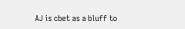AJ is cbet as a bluff to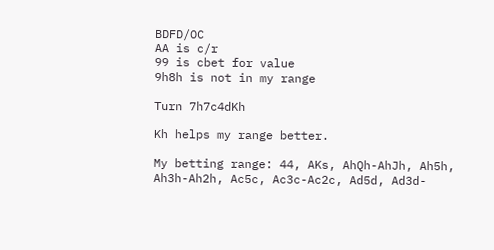BDFD/OC
AA is c/r
99 is cbet for value
9h8h is not in my range

Turn 7h7c4dKh

Kh helps my range better.

My betting range: 44, AKs, AhQh-AhJh, Ah5h, Ah3h-Ah2h, Ac5c, Ac3c-Ac2c, Ad5d, Ad3d-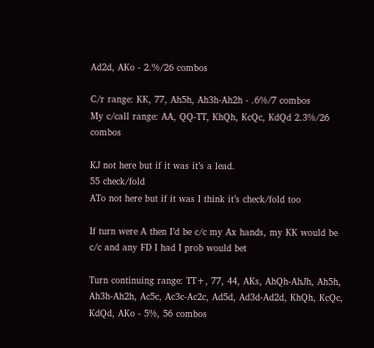Ad2d, AKo - 2.%/26 combos

C/r range: KK, 77, Ah5h, Ah3h-Ah2h - .6%/7 combos
My c/call range: AA, QQ-TT, KhQh, KcQc, KdQd 2.3%/26 combos

KJ not here but if it was it’s a lead.
55 check/fold
ATo not here but if it was I think it’s check/fold too

If turn were A then I’d be c/c my Ax hands, my KK would be c/c and any FD I had I prob would bet

Turn continuing range: TT+, 77, 44, AKs, AhQh-AhJh, Ah5h, Ah3h-Ah2h, Ac5c, Ac3c-Ac2c, Ad5d, Ad3d-Ad2d, KhQh, KcQc, KdQd, AKo - 5%, 56 combos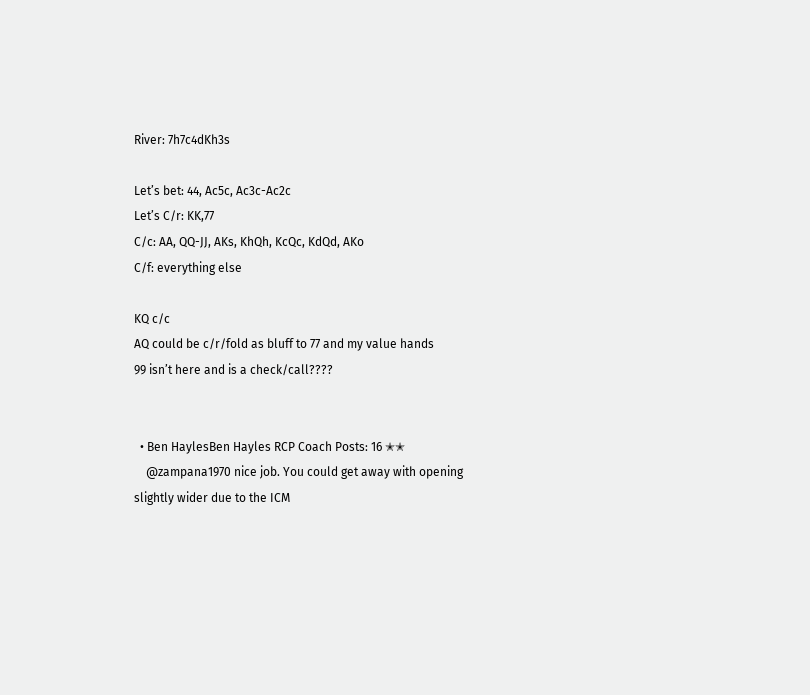River: 7h7c4dKh3s

Let’s bet: 44, Ac5c, Ac3c-Ac2c
Let’s C/r: KK,77
C/c: AA, QQ-JJ, AKs, KhQh, KcQc, KdQd, AKo
C/f: everything else

KQ c/c
AQ could be c/r/fold as bluff to 77 and my value hands
99 isn’t here and is a check/call????


  • Ben HaylesBen Hayles RCP Coach Posts: 16 ✭✭
    @zampana1970 nice job. You could get away with opening slightly wider due to the ICM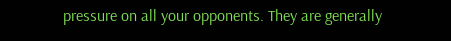pressure on all your opponents. They are generally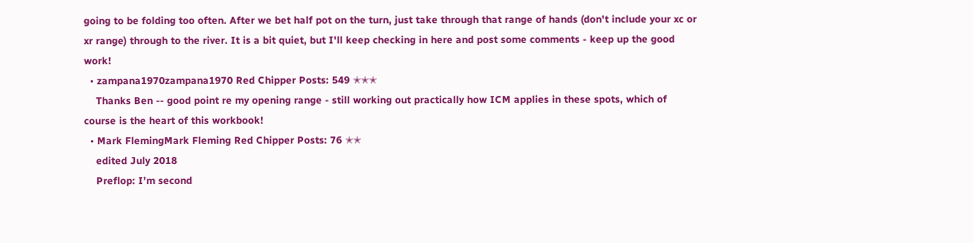going to be folding too often. After we bet half pot on the turn, just take through that range of hands (don't include your xc or xr range) through to the river. It is a bit quiet, but I'll keep checking in here and post some comments - keep up the good work!
  • zampana1970zampana1970 Red Chipper Posts: 549 ✭✭✭
    Thanks Ben -- good point re my opening range - still working out practically how ICM applies in these spots, which of course is the heart of this workbook!
  • Mark FlemingMark Fleming Red Chipper Posts: 76 ✭✭
    edited July 2018
    Preflop: I’m second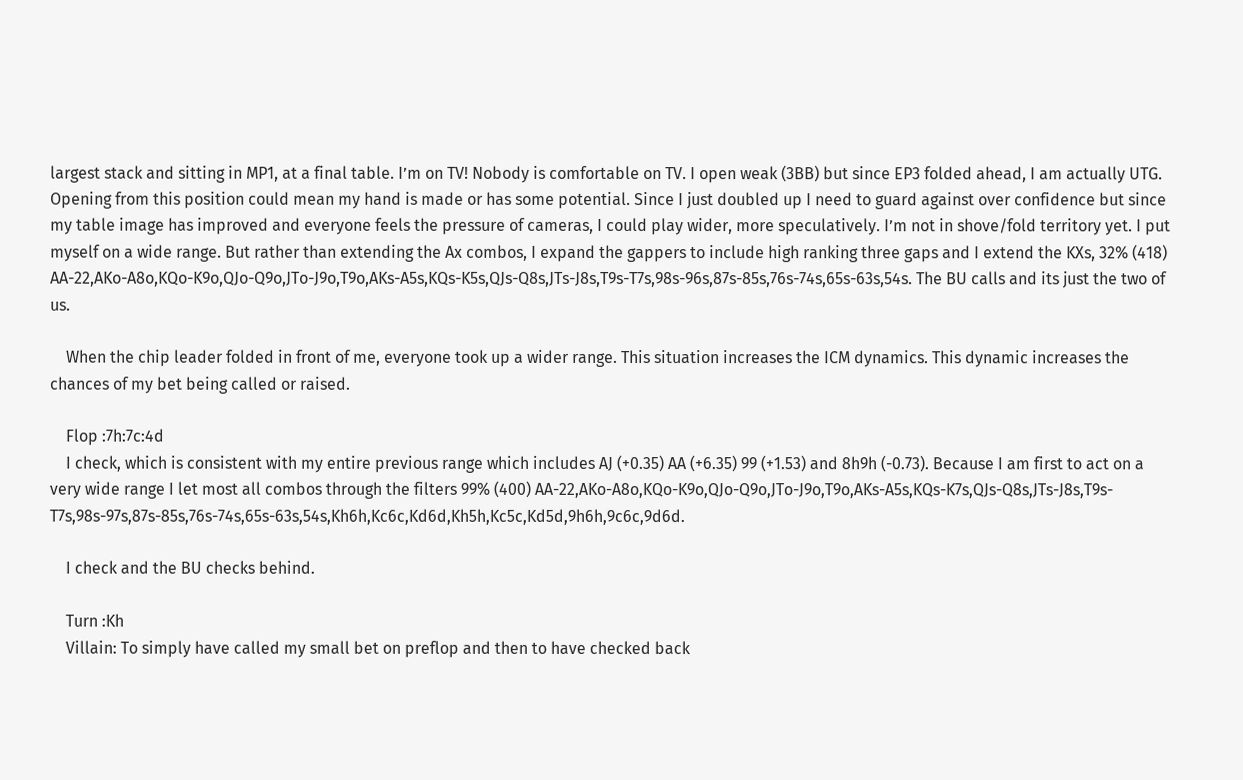largest stack and sitting in MP1, at a final table. I’m on TV! Nobody is comfortable on TV. I open weak (3BB) but since EP3 folded ahead, I am actually UTG. Opening from this position could mean my hand is made or has some potential. Since I just doubled up I need to guard against over confidence but since my table image has improved and everyone feels the pressure of cameras, I could play wider, more speculatively. I’m not in shove/fold territory yet. I put myself on a wide range. But rather than extending the Ax combos, I expand the gappers to include high ranking three gaps and I extend the KXs, 32% (418) AA-22,AKo-A8o,KQo-K9o,QJo-Q9o,JTo-J9o,T9o,AKs-A5s,KQs-K5s,QJs-Q8s,JTs-J8s,T9s-T7s,98s-96s,87s-85s,76s-74s,65s-63s,54s. The BU calls and its just the two of us.

    When the chip leader folded in front of me, everyone took up a wider range. This situation increases the ICM dynamics. This dynamic increases the chances of my bet being called or raised.

    Flop :7h:7c:4d
    I check, which is consistent with my entire previous range which includes AJ (+0.35) AA (+6.35) 99 (+1.53) and 8h9h (-0.73). Because I am first to act on a very wide range I let most all combos through the filters 99% (400) AA-22,AKo-A8o,KQo-K9o,QJo-Q9o,JTo-J9o,T9o,AKs-A5s,KQs-K7s,QJs-Q8s,JTs-J8s,T9s-T7s,98s-97s,87s-85s,76s-74s,65s-63s,54s,Kh6h,Kc6c,Kd6d,Kh5h,Kc5c,Kd5d,9h6h,9c6c,9d6d.

    I check and the BU checks behind.

    Turn :Kh
    Villain: To simply have called my small bet on preflop and then to have checked back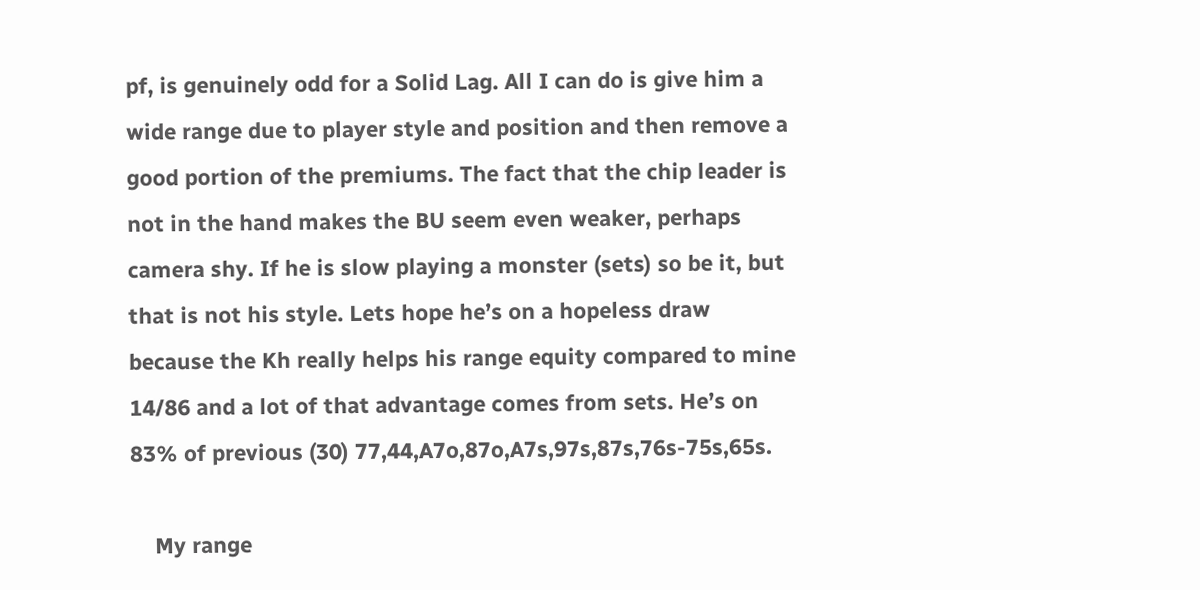pf, is genuinely odd for a Solid Lag. All I can do is give him a wide range due to player style and position and then remove a good portion of the premiums. The fact that the chip leader is not in the hand makes the BU seem even weaker, perhaps camera shy. If he is slow playing a monster (sets) so be it, but that is not his style. Lets hope he’s on a hopeless draw because the Kh really helps his range equity compared to mine 14/86 and a lot of that advantage comes from sets. He’s on 83% of previous (30) 77,44,A7o,87o,A7s,97s,87s,76s-75s,65s.

    My range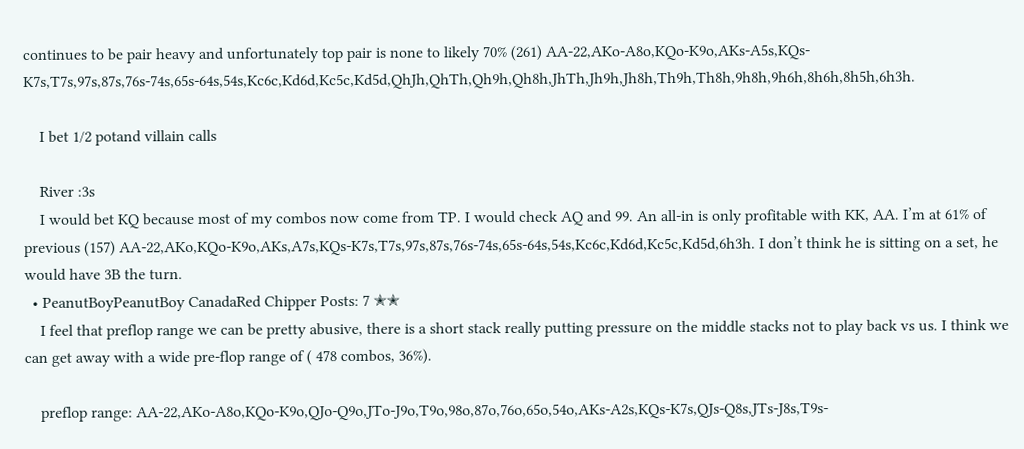continues to be pair heavy and unfortunately top pair is none to likely 70% (261) AA-22,AKo-A8o,KQo-K9o,AKs-A5s,KQs-K7s,T7s,97s,87s,76s-74s,65s-64s,54s,Kc6c,Kd6d,Kc5c,Kd5d,QhJh,QhTh,Qh9h,Qh8h,JhTh,Jh9h,Jh8h,Th9h,Th8h,9h8h,9h6h,8h6h,8h5h,6h3h.

    I bet 1/2 potand villain calls

    River :3s
    I would bet KQ because most of my combos now come from TP. I would check AQ and 99. An all-in is only profitable with KK, AA. I’m at 61% of previous (157) AA-22,AKo,KQo-K9o,AKs,A7s,KQs-K7s,T7s,97s,87s,76s-74s,65s-64s,54s,Kc6c,Kd6d,Kc5c,Kd5d,6h3h. I don’t think he is sitting on a set, he would have 3B the turn.
  • PeanutBoyPeanutBoy CanadaRed Chipper Posts: 7 ✭✭
    I feel that preflop range we can be pretty abusive, there is a short stack really putting pressure on the middle stacks not to play back vs us. I think we can get away with a wide pre-flop range of ( 478 combos, 36%).

    preflop range: AA-22,AKo-A8o,KQo-K9o,QJo-Q9o,JTo-J9o,T9o,98o,87o,76o,65o,54o,AKs-A2s,KQs-K7s,QJs-Q8s,JTs-J8s,T9s-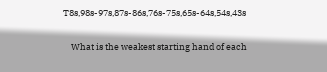T8s,98s-97s,87s-86s,76s-75s,65s-64s,54s,43s

    What is the weakest starting hand of each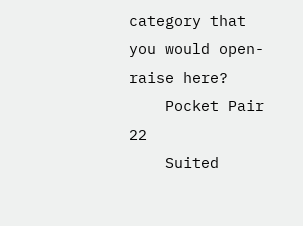category that you would open-raise here?
    Pocket Pair 22
    Suited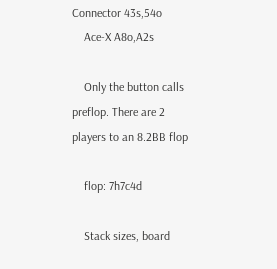Connector 43s,54o
    Ace-X A8o,A2s

    Only the button calls preflop. There are 2 players to an 8.2BB flop

    flop: 7h7c4d

    Stack sizes, board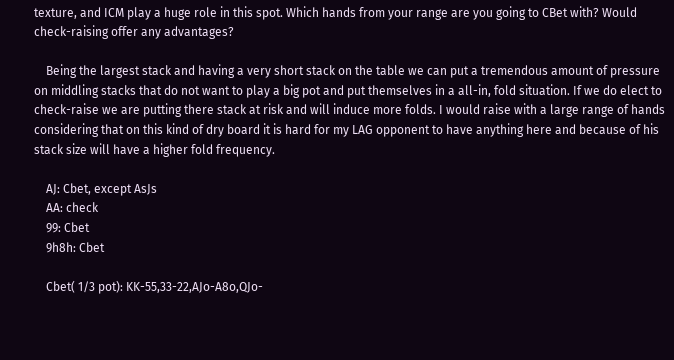texture, and ICM play a huge role in this spot. Which hands from your range are you going to CBet with? Would check-raising offer any advantages?

    Being the largest stack and having a very short stack on the table we can put a tremendous amount of pressure on middling stacks that do not want to play a big pot and put themselves in a all-in, fold situation. If we do elect to check-raise we are putting there stack at risk and will induce more folds. I would raise with a large range of hands considering that on this kind of dry board it is hard for my LAG opponent to have anything here and because of his stack size will have a higher fold frequency.

    AJ: Cbet, except AsJs
    AA: check
    99: Cbet
    9h8h: Cbet

    Cbet( 1/3 pot): KK-55,33-22,AJo-A8o,QJo-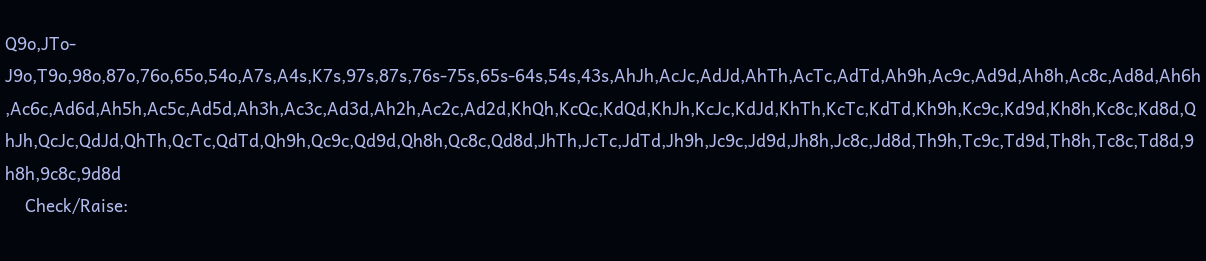Q9o,JTo-J9o,T9o,98o,87o,76o,65o,54o,A7s,A4s,K7s,97s,87s,76s-75s,65s-64s,54s,43s,AhJh,AcJc,AdJd,AhTh,AcTc,AdTd,Ah9h,Ac9c,Ad9d,Ah8h,Ac8c,Ad8d,Ah6h,Ac6c,Ad6d,Ah5h,Ac5c,Ad5d,Ah3h,Ac3c,Ad3d,Ah2h,Ac2c,Ad2d,KhQh,KcQc,KdQd,KhJh,KcJc,KdJd,KhTh,KcTc,KdTd,Kh9h,Kc9c,Kd9d,Kh8h,Kc8c,Kd8d,QhJh,QcJc,QdJd,QhTh,QcTc,QdTd,Qh9h,Qc9c,Qd9d,Qh8h,Qc8c,Qd8d,JhTh,JcTc,JdTd,Jh9h,Jc9c,Jd9d,Jh8h,Jc8c,Jd8d,Th9h,Tc9c,Td9d,Th8h,Tc8c,Td8d,9h8h,9c8c,9d8d
    Check/Raise: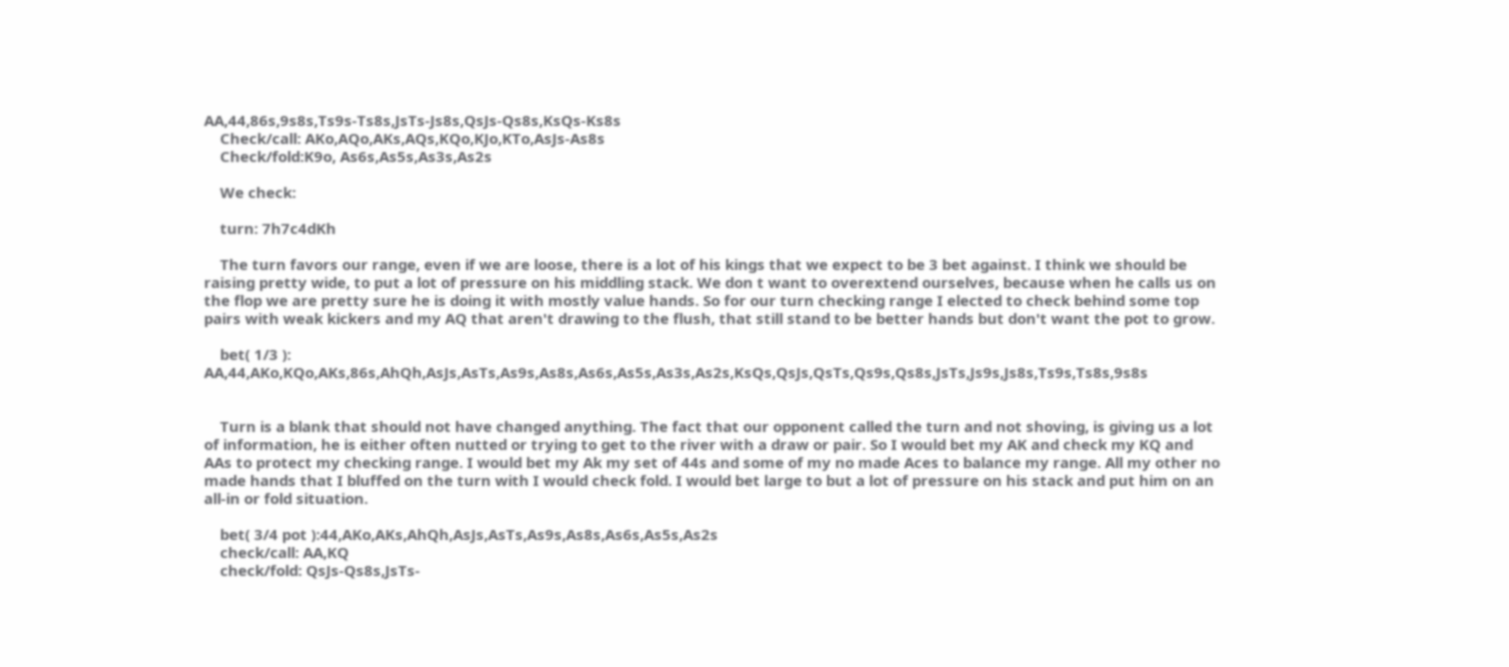AA,44,86s,9s8s,Ts9s-Ts8s,JsTs-Js8s,QsJs-Qs8s,KsQs-Ks8s
    Check/call: AKo,AQo,AKs,AQs,KQo,KJo,KTo,AsJs-As8s
    Check/fold:K9o, As6s,As5s,As3s,As2s

    We check:

    turn: 7h7c4dKh

    The turn favors our range, even if we are loose, there is a lot of his kings that we expect to be 3 bet against. I think we should be raising pretty wide, to put a lot of pressure on his middling stack. We don t want to overextend ourselves, because when he calls us on the flop we are pretty sure he is doing it with mostly value hands. So for our turn checking range I elected to check behind some top pairs with weak kickers and my AQ that aren't drawing to the flush, that still stand to be better hands but don't want the pot to grow.

    bet( 1/3 ): AA,44,AKo,KQo,AKs,86s,AhQh,AsJs,AsTs,As9s,As8s,As6s,As5s,As3s,As2s,KsQs,QsJs,QsTs,Qs9s,Qs8s,JsTs,Js9s,Js8s,Ts9s,Ts8s,9s8s


    Turn is a blank that should not have changed anything. The fact that our opponent called the turn and not shoving, is giving us a lot of information, he is either often nutted or trying to get to the river with a draw or pair. So I would bet my AK and check my KQ and AAs to protect my checking range. I would bet my Ak my set of 44s and some of my no made Aces to balance my range. All my other no made hands that I bluffed on the turn with I would check fold. I would bet large to but a lot of pressure on his stack and put him on an all-in or fold situation.

    bet( 3/4 pot ):44,AKo,AKs,AhQh,AsJs,AsTs,As9s,As8s,As6s,As5s,As2s
    check/call: AA,KQ
    check/fold: QsJs-Qs8s,JsTs-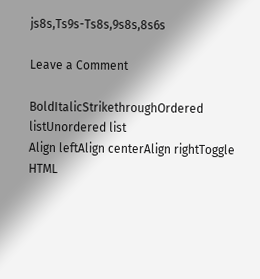js8s,Ts9s-Ts8s,9s8s,8s6s

Leave a Comment

BoldItalicStrikethroughOrdered listUnordered list
Align leftAlign centerAlign rightToggle HTML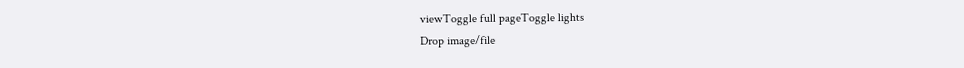viewToggle full pageToggle lights
Drop image/file